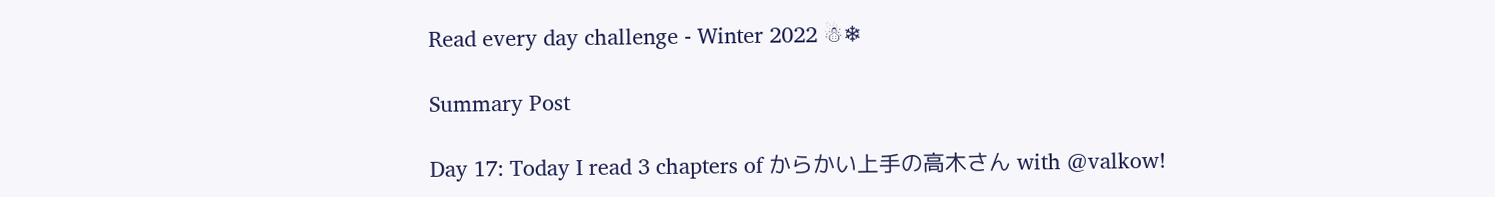Read every day challenge - Winter 2022 ☃❄

Summary Post

Day 17: Today I read 3 chapters of からかい上手の高木さん with @valkow!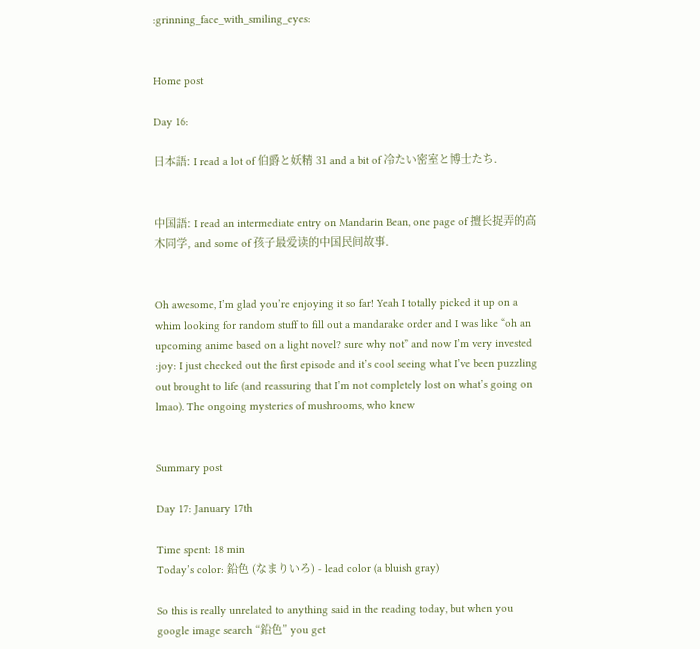:grinning_face_with_smiling_eyes:


Home post

Day 16:

日本語: I read a lot of 伯爵と妖精 31 and a bit of 冷たい密室と博士たち.


中国語: I read an intermediate entry on Mandarin Bean, one page of 擅长捉弄的高木同学, and some of 孩子最爱读的中国民间故事.


Oh awesome, I’m glad you’re enjoying it so far! Yeah I totally picked it up on a whim looking for random stuff to fill out a mandarake order and I was like “oh an upcoming anime based on a light novel? sure why not” and now I’m very invested :joy: I just checked out the first episode and it’s cool seeing what I’ve been puzzling out brought to life (and reassuring that I’m not completely lost on what’s going on lmao). The ongoing mysteries of mushrooms, who knew


Summary post

Day 17: January 17th

Time spent: 18 min
Today’s color: 鉛色 (なまりいろ) - lead color (a bluish gray)

So this is really unrelated to anything said in the reading today, but when you google image search “鉛色” you get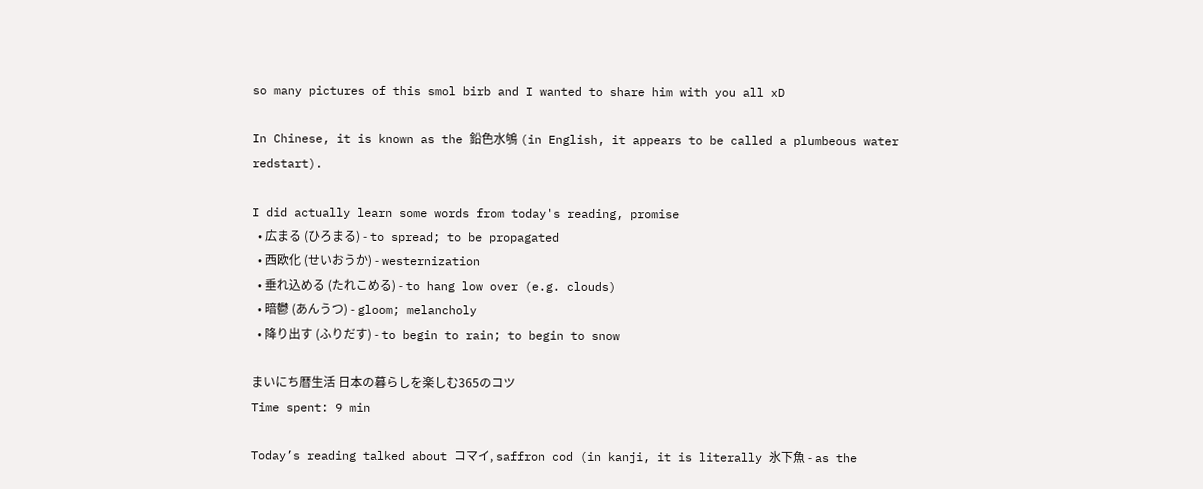so many pictures of this smol birb and I wanted to share him with you all xD

In Chinese, it is known as the 鉛色水鴝 (in English, it appears to be called a plumbeous water redstart).

I did actually learn some words from today's reading, promise
  • 広まる (ひろまる) - to spread; to be propagated
  • 西欧化 (せいおうか) - westernization
  • 垂れ込める (たれこめる) - to hang low over (e.g. clouds)
  • 暗鬱 (あんうつ) - gloom; melancholy
  • 降り出す (ふりだす) - to begin to rain; to begin to snow

まいにち暦生活 日本の暮らしを楽しむ365のコツ
Time spent: 9 min

Today’s reading talked about コマイ, saffron cod (in kanji, it is literally 氷下魚 - as the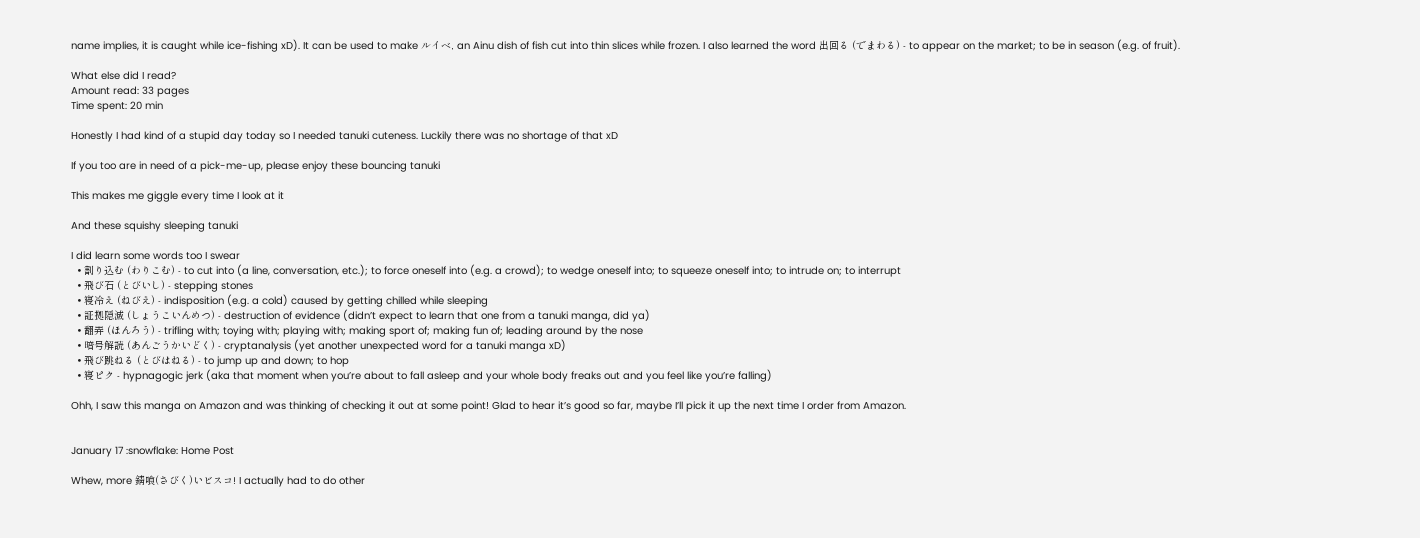name implies, it is caught while ice-fishing xD). It can be used to make ルイベ, an Ainu dish of fish cut into thin slices while frozen. I also learned the word 出回る (でまわる) - to appear on the market; to be in season (e.g. of fruit).

What else did I read?
Amount read: 33 pages
Time spent: 20 min

Honestly I had kind of a stupid day today so I needed tanuki cuteness. Luckily there was no shortage of that xD

If you too are in need of a pick-me-up, please enjoy these bouncing tanuki

This makes me giggle every time I look at it

And these squishy sleeping tanuki

I did learn some words too I swear
  • 割り込む (わりこむ) - to cut into (a line, conversation, etc.); to force oneself into (e.g. a crowd); to wedge oneself into; to squeeze oneself into; to intrude on; to interrupt
  • 飛び石 (とびいし) - stepping stones
  • 寝冷え (ねびえ) - indisposition (e.g. a cold) caused by getting chilled while sleeping
  • 証拠隠滅 (しょうこいんめつ) - destruction of evidence (didn’t expect to learn that one from a tanuki manga, did ya)
  • 翻弄 (ほんろう) - trifling with; toying with; playing with; making sport of; making fun of; leading around by the nose
  • 暗号解読 (あんごうかいどく) - cryptanalysis (yet another unexpected word for a tanuki manga xD)
  • 飛び跳ねる (とびはねる) - to jump up and down; to hop
  • 寝ピク - hypnagogic jerk (aka that moment when you’re about to fall asleep and your whole body freaks out and you feel like you’re falling)

Ohh, I saw this manga on Amazon and was thinking of checking it out at some point! Glad to hear it’s good so far, maybe I’ll pick it up the next time I order from Amazon.


January 17 :snowflake: Home Post

Whew, more 錆喰(さびく)いビスコ! I actually had to do other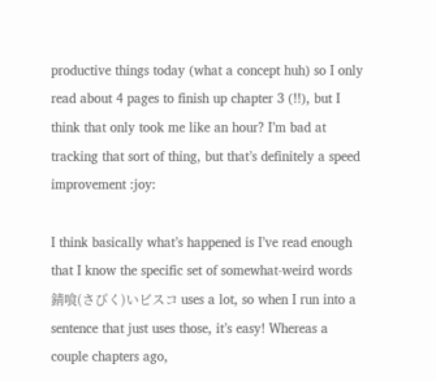productive things today (what a concept huh) so I only read about 4 pages to finish up chapter 3 (!!), but I think that only took me like an hour? I’m bad at tracking that sort of thing, but that’s definitely a speed improvement :joy:

I think basically what’s happened is I’ve read enough that I know the specific set of somewhat-weird words 錆喰(さびく)いビスコ uses a lot, so when I run into a sentence that just uses those, it’s easy! Whereas a couple chapters ago,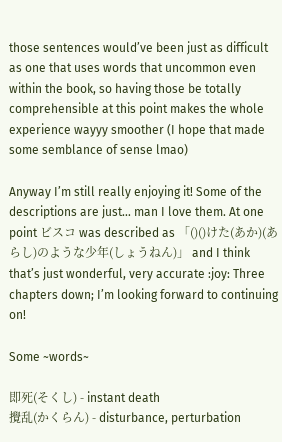those sentences would’ve been just as difficult as one that uses words that uncommon even within the book, so having those be totally comprehensible at this point makes the whole experience wayyy smoother (I hope that made some semblance of sense lmao)

Anyway I’m still really enjoying it! Some of the descriptions are just… man I love them. At one point ビスコ was described as 「()()けた(あか)(あらし)のような少年(しょうねん)」 and I think that’s just wonderful, very accurate :joy: Three chapters down; I’m looking forward to continuing on!

Some ~words~

即死(そくし) - instant death
攪乱(かくらん) - disturbance, perturbation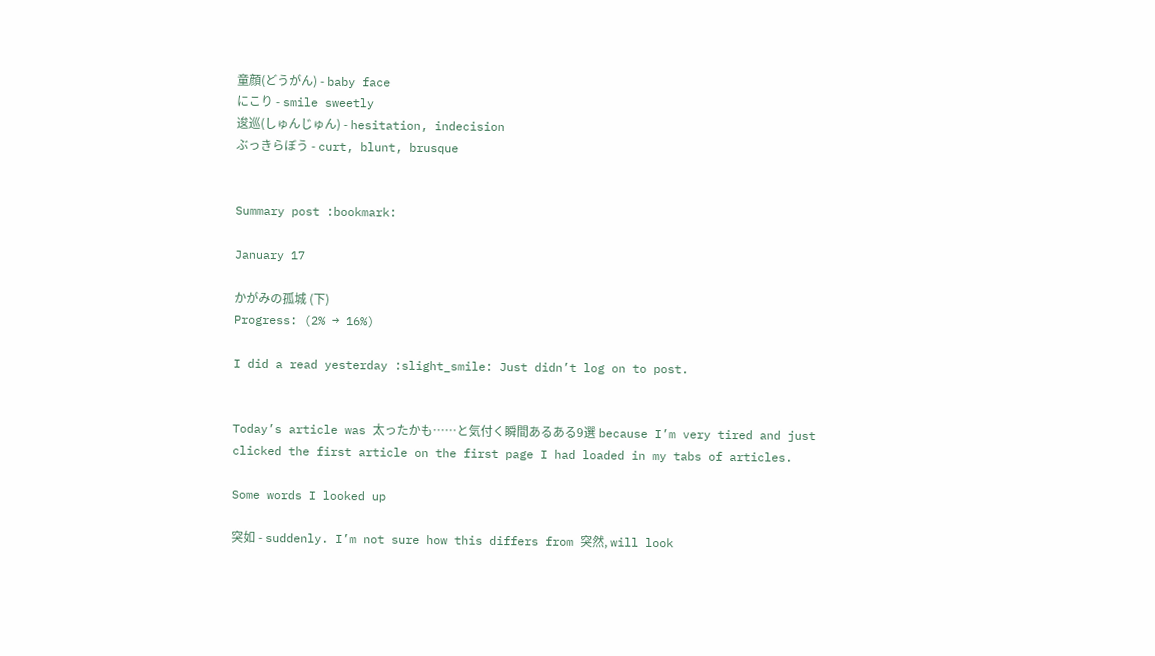童顔(どうがん) - baby face
にこり - smile sweetly
逡巡(しゅんじゅん) - hesitation, indecision
ぶっきらぼう - curt, blunt, brusque


Summary post :bookmark:

January 17

かがみの孤城 (下)
Progress: (2% → 16%)

I did a read yesterday :slight_smile: Just didn’t log on to post.


Today’s article was 太ったかも……と気付く瞬間あるある9選 because I’m very tired and just clicked the first article on the first page I had loaded in my tabs of articles.

Some words I looked up

突如 - suddenly. I’m not sure how this differs from 突然, will look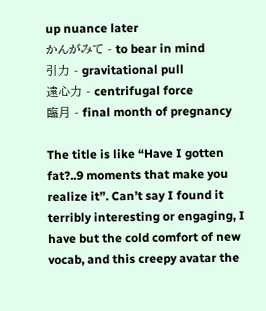up nuance later
かんがみて - to bear in mind
引力 - gravitational pull
遠心力 - centrifugal force
臨月 - final month of pregnancy

The title is like “Have I gotten fat?..9 moments that make you realize it”. Can’t say I found it terribly interesting or engaging, I have but the cold comfort of new vocab, and this creepy avatar the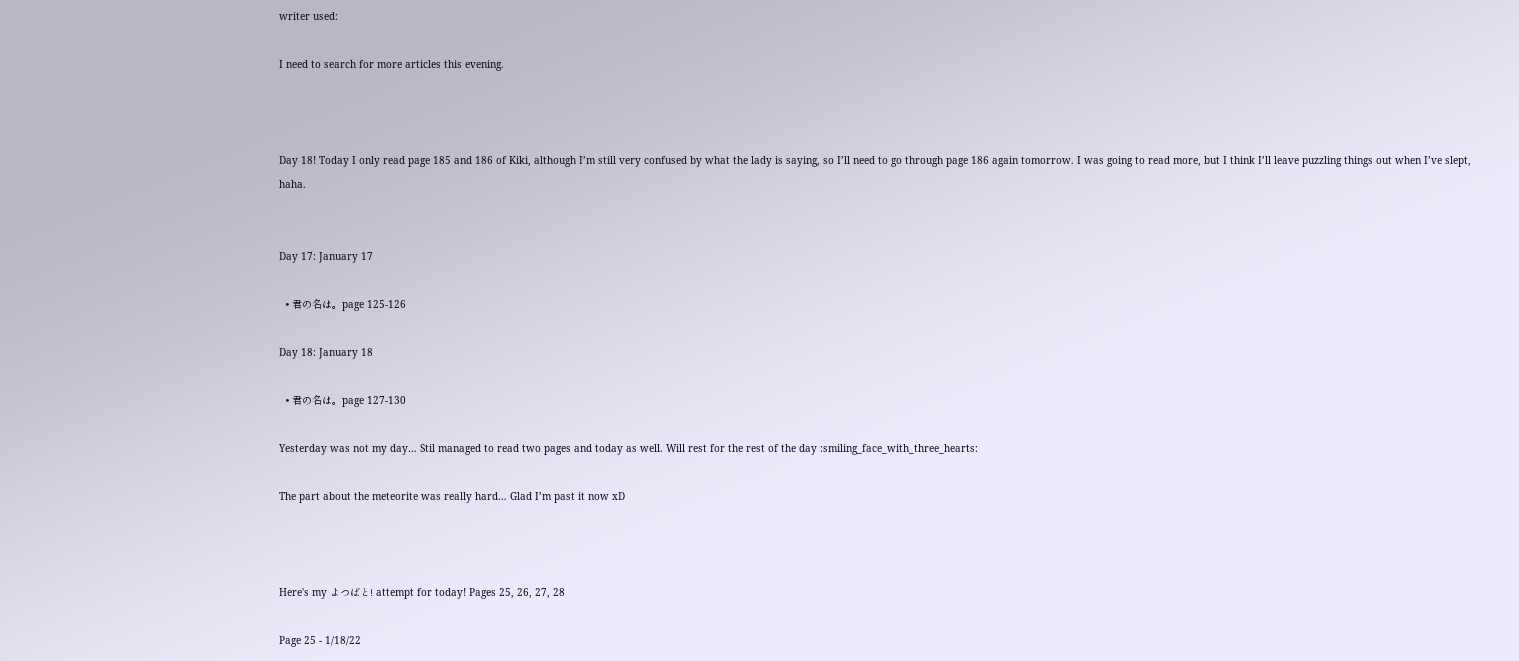writer used:

I need to search for more articles this evening.



Day 18! Today I only read page 185 and 186 of Kiki, although I’m still very confused by what the lady is saying, so I’ll need to go through page 186 again tomorrow. I was going to read more, but I think I’ll leave puzzling things out when I’ve slept, haha.


Day 17: January 17

  • 君の名は。page 125-126

Day 18: January 18

  • 君の名は。page 127-130

Yesterday was not my day… Stil managed to read two pages and today as well. Will rest for the rest of the day :smiling_face_with_three_hearts:

The part about the meteorite was really hard… Glad I’m past it now xD



Here's my よつばと! attempt for today! Pages 25, 26, 27, 28

Page 25 - 1/18/22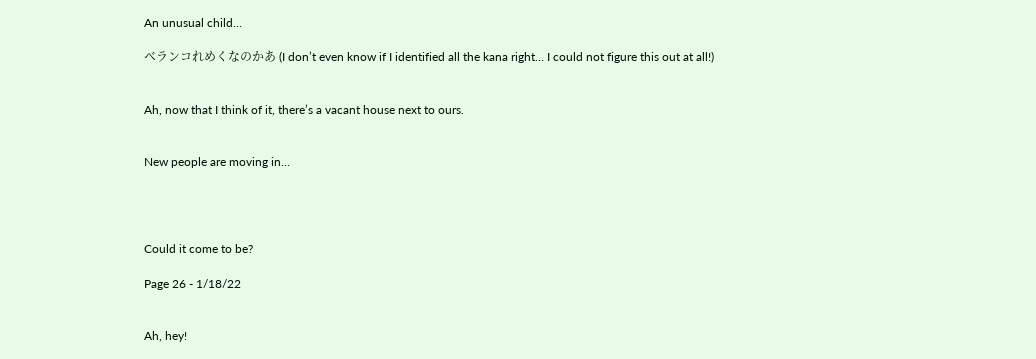An unusual child…

ベランコれめくなのかあ (I don’t even know if I identified all the kana right… I could not figure this out at all!)


Ah, now that I think of it, there’s a vacant house next to ours.


New people are moving in…




Could it come to be?

Page 26 - 1/18/22


Ah, hey!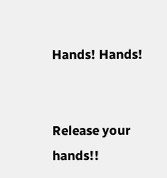Hands! Hands!


Release your hands!!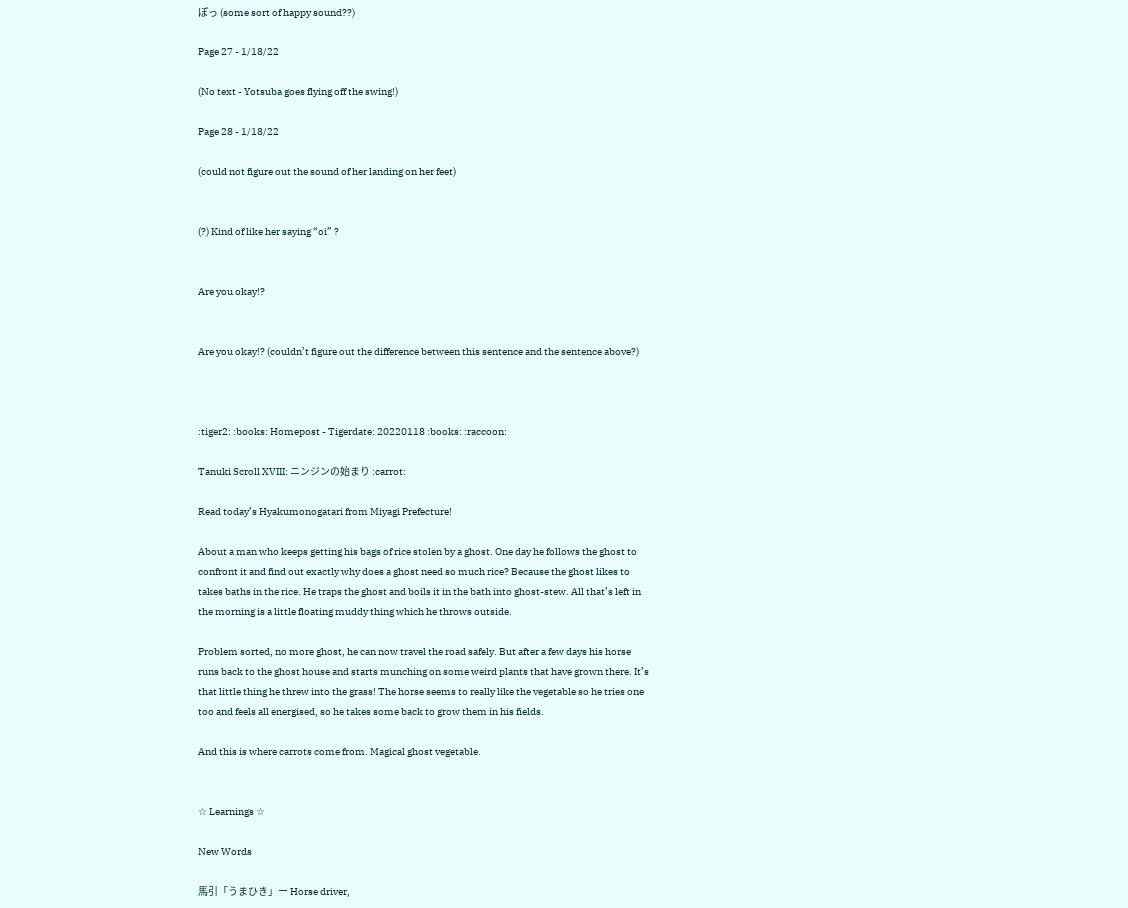ぽっ (some sort of happy sound??)

Page 27 - 1/18/22

(No text - Yotsuba goes flying off the swing!)

Page 28 - 1/18/22

(could not figure out the sound of her landing on her feet)


(?) Kind of like her saying “oi” ?


Are you okay!?


Are you okay!? (couldn’t figure out the difference between this sentence and the sentence above?)



:tiger2: :books: Homepost - Tigerdate: 20220118 :books: :raccoon:

Tanuki Scroll XVIII: ニンジンの始まり :carrot:

Read today’s Hyakumonogatari from Miyagi Prefecture!

About a man who keeps getting his bags of rice stolen by a ghost. One day he follows the ghost to confront it and find out exactly why does a ghost need so much rice? Because the ghost likes to takes baths in the rice. He traps the ghost and boils it in the bath into ghost-stew. All that’s left in the morning is a little floating muddy thing which he throws outside.

Problem sorted, no more ghost, he can now travel the road safely. But after a few days his horse runs back to the ghost house and starts munching on some weird plants that have grown there. It’s that little thing he threw into the grass! The horse seems to really like the vegetable so he tries one too and feels all energised, so he takes some back to grow them in his fields.

And this is where carrots come from. Magical ghost vegetable.


☆ Learnings ☆

New Words

馬引「うまひき」ー Horse driver,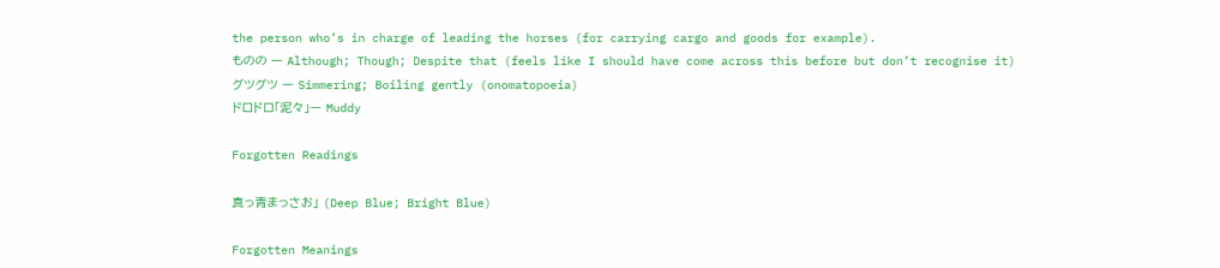the person who’s in charge of leading the horses (for carrying cargo and goods for example).
ものの ー Although; Though; Despite that (feels like I should have come across this before but don’t recognise it)
グツグツ ー Simmering; Boiling gently (onomatopoeia)
ドロドロ「泥々」ー Muddy

Forgotten Readings

真っ青まっさお」 (Deep Blue; Bright Blue)

Forgotten Meanings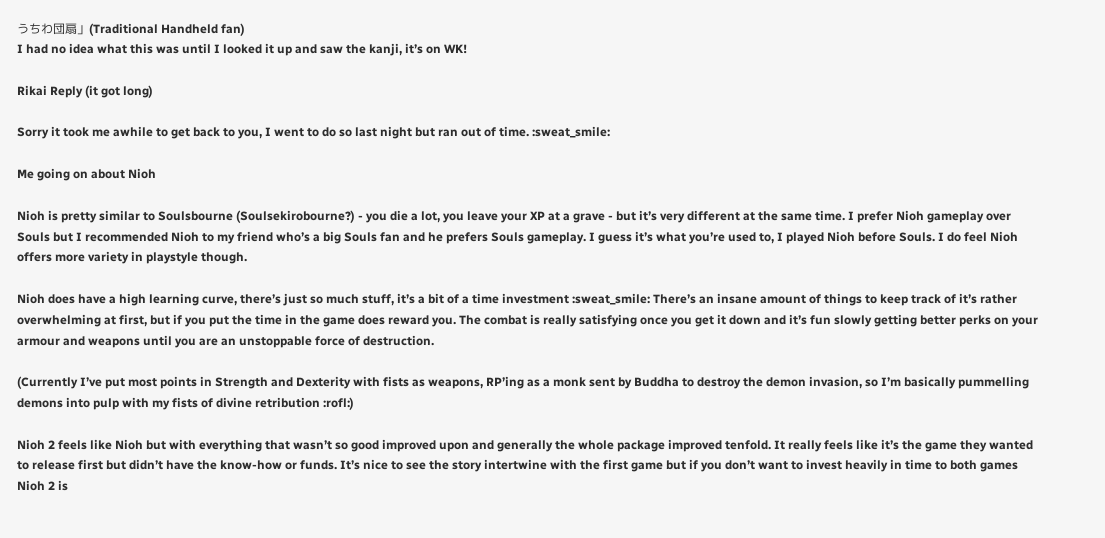うちわ団扇」(Traditional Handheld fan)
I had no idea what this was until I looked it up and saw the kanji, it’s on WK!

Rikai Reply (it got long)

Sorry it took me awhile to get back to you, I went to do so last night but ran out of time. :sweat_smile:

Me going on about Nioh

Nioh is pretty similar to Soulsbourne (Soulsekirobourne?) - you die a lot, you leave your XP at a grave - but it’s very different at the same time. I prefer Nioh gameplay over Souls but I recommended Nioh to my friend who’s a big Souls fan and he prefers Souls gameplay. I guess it’s what you’re used to, I played Nioh before Souls. I do feel Nioh offers more variety in playstyle though.

Nioh does have a high learning curve, there’s just so much stuff, it’s a bit of a time investment :sweat_smile: There’s an insane amount of things to keep track of it’s rather overwhelming at first, but if you put the time in the game does reward you. The combat is really satisfying once you get it down and it’s fun slowly getting better perks on your armour and weapons until you are an unstoppable force of destruction.

(Currently I’ve put most points in Strength and Dexterity with fists as weapons, RP’ing as a monk sent by Buddha to destroy the demon invasion, so I’m basically pummelling demons into pulp with my fists of divine retribution :rofl:)

Nioh 2 feels like Nioh but with everything that wasn’t so good improved upon and generally the whole package improved tenfold. It really feels like it’s the game they wanted to release first but didn’t have the know-how or funds. It’s nice to see the story intertwine with the first game but if you don’t want to invest heavily in time to both games Nioh 2 is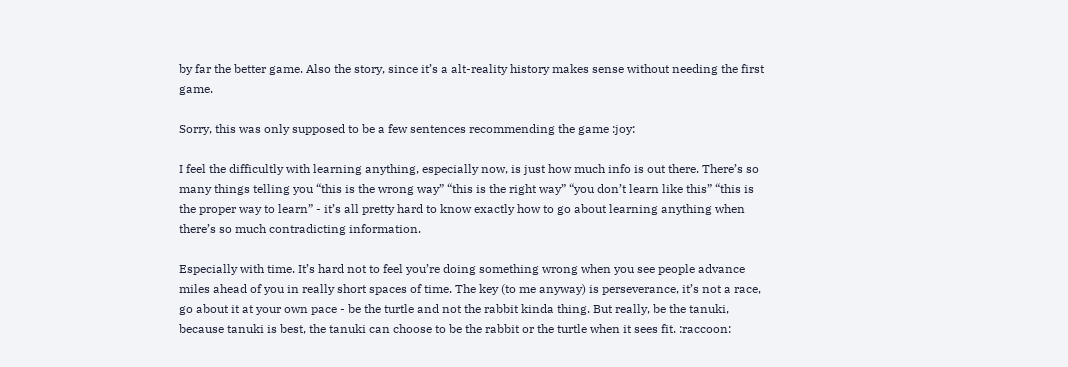by far the better game. Also the story, since it’s a alt-reality history makes sense without needing the first game.

Sorry, this was only supposed to be a few sentences recommending the game :joy:

I feel the difficultly with learning anything, especially now, is just how much info is out there. There’s so many things telling you “this is the wrong way” “this is the right way” “you don’t learn like this” “this is the proper way to learn” - it’s all pretty hard to know exactly how to go about learning anything when there’s so much contradicting information.

Especially with time. It’s hard not to feel you’re doing something wrong when you see people advance miles ahead of you in really short spaces of time. The key (to me anyway) is perseverance, it’s not a race, go about it at your own pace - be the turtle and not the rabbit kinda thing. But really, be the tanuki, because tanuki is best, the tanuki can choose to be the rabbit or the turtle when it sees fit. :raccoon: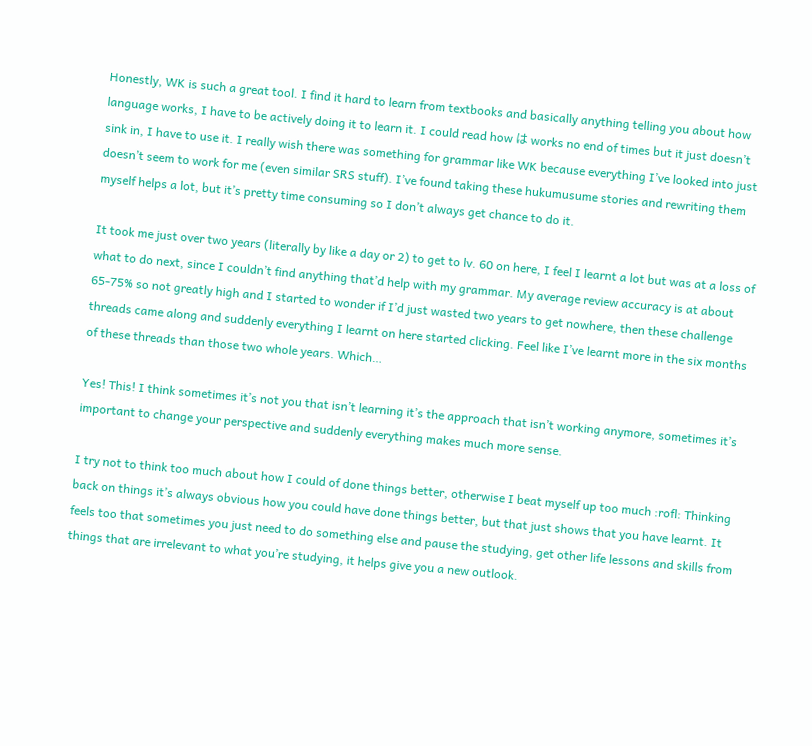Honestly, WK is such a great tool. I find it hard to learn from textbooks and basically anything telling you about how language works, I have to be actively doing it to learn it. I could read how は works no end of times but it just doesn’t sink in, I have to use it. I really wish there was something for grammar like WK because everything I’ve looked into just doesn’t seem to work for me (even similar SRS stuff). I’ve found taking these hukumusume stories and rewriting them myself helps a lot, but it’s pretty time consuming so I don’t always get chance to do it.

It took me just over two years (literally by like a day or 2) to get to lv. 60 on here, I feel I learnt a lot but was at a loss of what to do next, since I couldn’t find anything that’d help with my grammar. My average review accuracy is at about 65-75% so not greatly high and I started to wonder if I’d just wasted two years to get nowhere, then these challenge threads came along and suddenly everything I learnt on here started clicking. Feel like I’ve learnt more in the six months of these threads than those two whole years. Which…

Yes! This! I think sometimes it’s not you that isn’t learning it’s the approach that isn’t working anymore, sometimes it’s important to change your perspective and suddenly everything makes much more sense.

I try not to think too much about how I could of done things better, otherwise I beat myself up too much :rofl: Thinking back on things it’s always obvious how you could have done things better, but that just shows that you have learnt. It feels too that sometimes you just need to do something else and pause the studying, get other life lessons and skills from things that are irrelevant to what you’re studying, it helps give you a new outlook.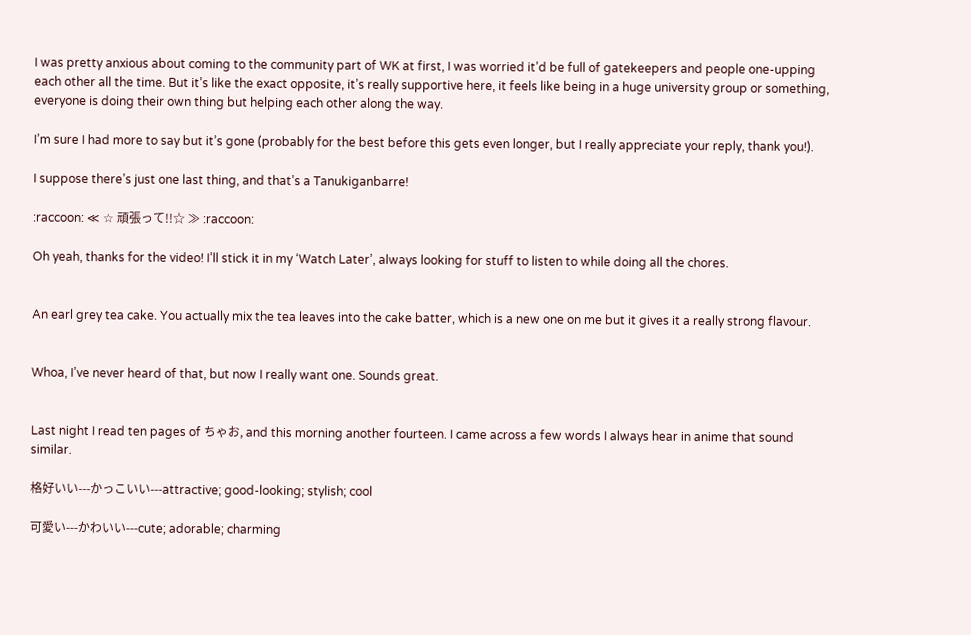I was pretty anxious about coming to the community part of WK at first, I was worried it’d be full of gatekeepers and people one-upping each other all the time. But it’s like the exact opposite, it’s really supportive here, it feels like being in a huge university group or something, everyone is doing their own thing but helping each other along the way.

I’m sure I had more to say but it’s gone (probably for the best before this gets even longer, but I really appreciate your reply, thank you!).

I suppose there’s just one last thing, and that’s a Tanukiganbarre!

:raccoon: ≪ ☆ 頑張って!!☆ ≫ :raccoon:

Oh yeah, thanks for the video! I’ll stick it in my ‘Watch Later’, always looking for stuff to listen to while doing all the chores.


An earl grey tea cake. You actually mix the tea leaves into the cake batter, which is a new one on me but it gives it a really strong flavour.


Whoa, I’ve never heard of that, but now I really want one. Sounds great.


Last night I read ten pages of ちゃお, and this morning another fourteen. I came across a few words I always hear in anime that sound similar.

格好いい---かっこいい---attractive; good-looking; stylish; cool

可愛い---かわいい---cute; adorable; charming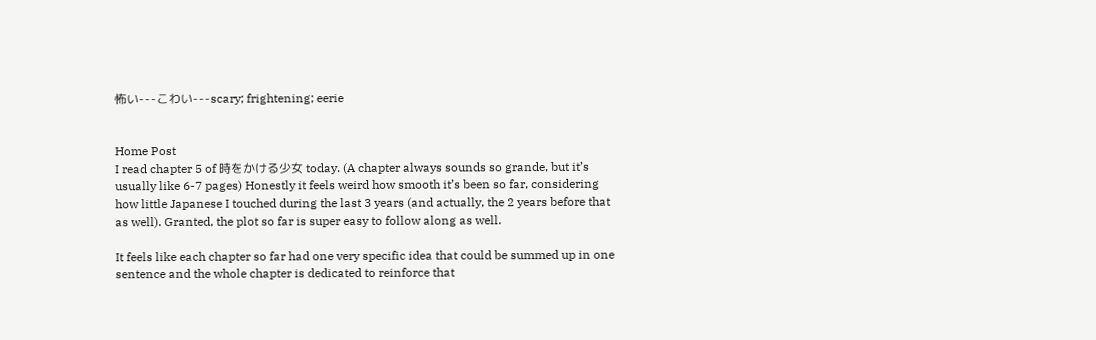怖い---こわい---scary; frightening; eerie


Home Post
I read chapter 5 of 時をかける少女 today. (A chapter always sounds so grande, but it’s usually like 6-7 pages) Honestly it feels weird how smooth it’s been so far, considering how little Japanese I touched during the last 3 years (and actually, the 2 years before that as well). Granted, the plot so far is super easy to follow along as well.

It feels like each chapter so far had one very specific idea that could be summed up in one sentence and the whole chapter is dedicated to reinforce that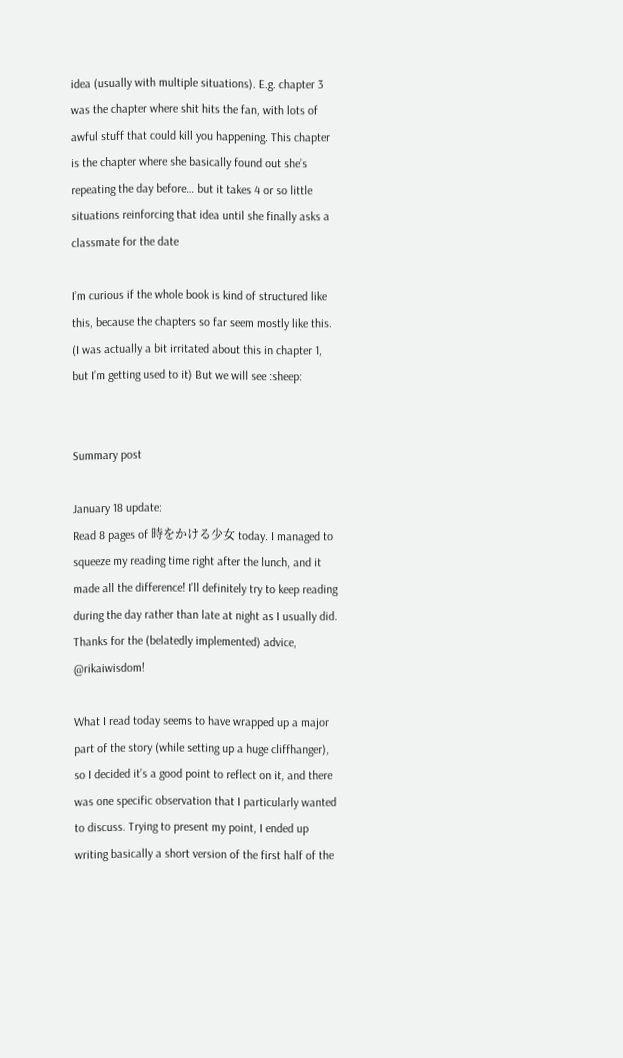idea (usually with multiple situations). E.g. chapter 3 was the chapter where shit hits the fan, with lots of awful stuff that could kill you happening. This chapter is the chapter where she basically found out she’s repeating the day before… but it takes 4 or so little situations reinforcing that idea until she finally asks a classmate for the date

I’m curious if the whole book is kind of structured like this, because the chapters so far seem mostly like this. (I was actually a bit irritated about this in chapter 1, but I’m getting used to it) But we will see :sheep:


Summary post

January 18 update:
Read 8 pages of 時をかける少女 today. I managed to squeeze my reading time right after the lunch, and it made all the difference! I’ll definitely try to keep reading during the day rather than late at night as I usually did. Thanks for the (belatedly implemented) advice, @rikaiwisdom!

What I read today seems to have wrapped up a major part of the story (while setting up a huge cliffhanger), so I decided it’s a good point to reflect on it, and there was one specific observation that I particularly wanted to discuss. Trying to present my point, I ended up writing basically a short version of the first half of the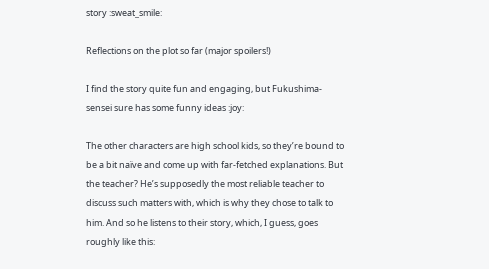story :sweat_smile:

Reflections on the plot so far (major spoilers!)

I find the story quite fun and engaging, but Fukushima-sensei sure has some funny ideas :joy:

The other characters are high school kids, so they’re bound to be a bit naïve and come up with far-fetched explanations. But the teacher? He’s supposedly the most reliable teacher to discuss such matters with, which is why they chose to talk to him. And so he listens to their story, which, I guess, goes roughly like this: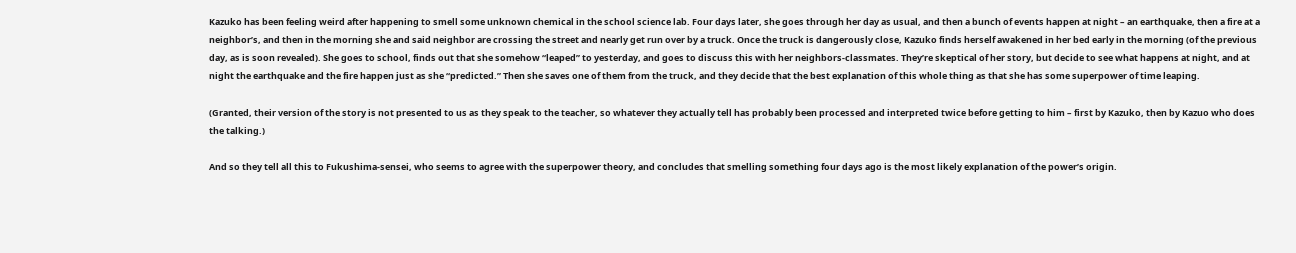Kazuko has been feeling weird after happening to smell some unknown chemical in the school science lab. Four days later, she goes through her day as usual, and then a bunch of events happen at night – an earthquake, then a fire at a neighbor’s, and then in the morning she and said neighbor are crossing the street and nearly get run over by a truck. Once the truck is dangerously close, Kazuko finds herself awakened in her bed early in the morning (of the previous day, as is soon revealed). She goes to school, finds out that she somehow “leaped” to yesterday, and goes to discuss this with her neighbors-classmates. They’re skeptical of her story, but decide to see what happens at night, and at night the earthquake and the fire happen just as she “predicted.” Then she saves one of them from the truck, and they decide that the best explanation of this whole thing as that she has some superpower of time leaping.

(Granted, their version of the story is not presented to us as they speak to the teacher, so whatever they actually tell has probably been processed and interpreted twice before getting to him – first by Kazuko, then by Kazuo who does the talking.)

And so they tell all this to Fukushima-sensei, who seems to agree with the superpower theory, and concludes that smelling something four days ago is the most likely explanation of the power’s origin.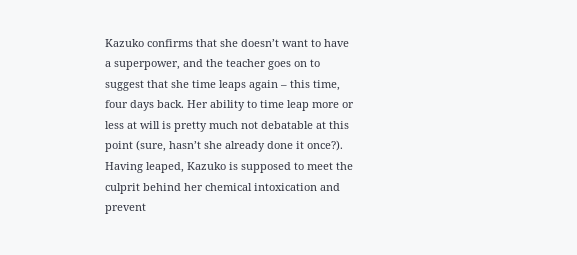Kazuko confirms that she doesn’t want to have a superpower, and the teacher goes on to suggest that she time leaps again – this time, four days back. Her ability to time leap more or less at will is pretty much not debatable at this point (sure, hasn’t she already done it once?). Having leaped, Kazuko is supposed to meet the culprit behind her chemical intoxication and prevent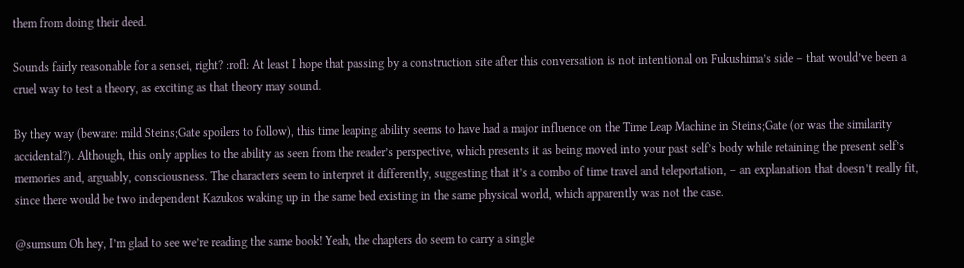them from doing their deed.

Sounds fairly reasonable for a sensei, right? :rofl: At least I hope that passing by a construction site after this conversation is not intentional on Fukushima’s side – that would’ve been a cruel way to test a theory, as exciting as that theory may sound.

By they way (beware: mild Steins;Gate spoilers to follow), this time leaping ability seems to have had a major influence on the Time Leap Machine in Steins;Gate (or was the similarity accidental?). Although, this only applies to the ability as seen from the reader’s perspective, which presents it as being moved into your past self’s body while retaining the present self’s memories and, arguably, consciousness. The characters seem to interpret it differently, suggesting that it’s a combo of time travel and teleportation, – an explanation that doesn’t really fit, since there would be two independent Kazukos waking up in the same bed existing in the same physical world, which apparently was not the case.

@sumsum Oh hey, I’m glad to see we’re reading the same book! Yeah, the chapters do seem to carry a single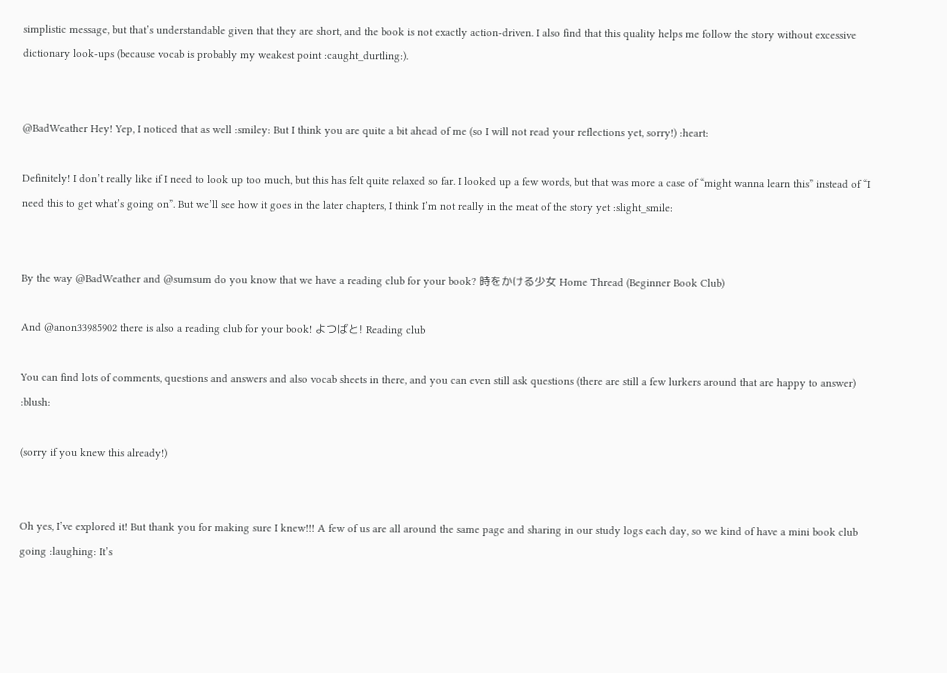simplistic message, but that’s understandable given that they are short, and the book is not exactly action-driven. I also find that this quality helps me follow the story without excessive dictionary look-ups (because vocab is probably my weakest point :caught_durtling:).


@BadWeather Hey! Yep, I noticed that as well :smiley: But I think you are quite a bit ahead of me (so I will not read your reflections yet, sorry!) :heart:

Definitely! I don’t really like if I need to look up too much, but this has felt quite relaxed so far. I looked up a few words, but that was more a case of “might wanna learn this” instead of “I need this to get what’s going on”. But we’ll see how it goes in the later chapters, I think I’m not really in the meat of the story yet :slight_smile:


By the way @BadWeather and @sumsum do you know that we have a reading club for your book? 時をかける少女 Home Thread (Beginner Book Club)

And @anon33985902 there is also a reading club for your book! よつばと! Reading club

You can find lots of comments, questions and answers and also vocab sheets in there, and you can even still ask questions (there are still a few lurkers around that are happy to answer) :blush:

(sorry if you knew this already!)


Oh yes, I’ve explored it! But thank you for making sure I knew!!! A few of us are all around the same page and sharing in our study logs each day, so we kind of have a mini book club going :laughing: It’s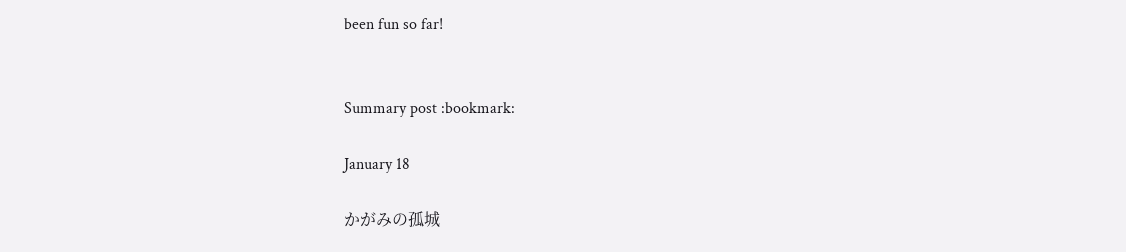been fun so far!


Summary post :bookmark:

January 18

かがみの孤城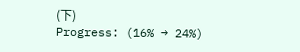(下)
Progress: (16% → 24%)